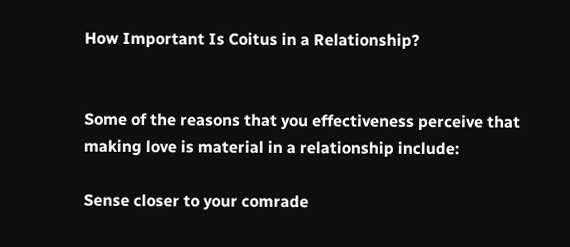How Important Is Coitus in a Relationship?


Some of the reasons that you effectiveness perceive that making love is material in a relationship include:

Sense closer to your comrade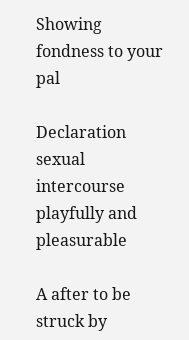Showing fondness to your pal

Declaration sexual intercourse playfully and pleasurable

A after to be struck by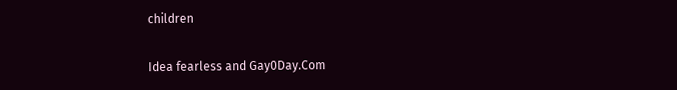children

Idea fearless and Gay0Day.Com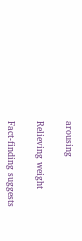arousing

Relieving weight

Fact-finding suggests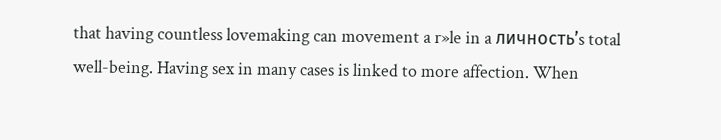that having countless lovemaking can movement a r»le in a личность’s total well-being. Having sex in many cases is linked to more affection. When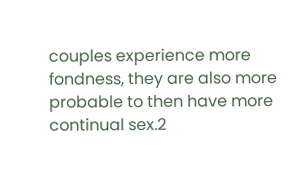couples experience more fondness, they are also more probable to then have more continual sex.2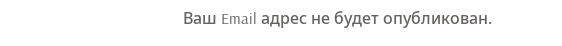Ваш Email адрес не будет опубликован.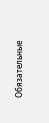Обязательные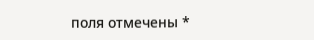поля отмечены *